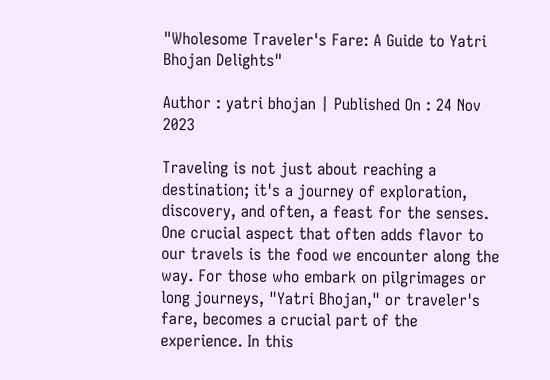"Wholesome Traveler's Fare: A Guide to Yatri Bhojan Delights"

Author : yatri bhojan | Published On : 24 Nov 2023

Traveling is not just about reaching a destination; it's a journey of exploration, discovery, and often, a feast for the senses. One crucial aspect that often adds flavor to our travels is the food we encounter along the way. For those who embark on pilgrimages or long journeys, "Yatri Bhojan," or traveler's fare, becomes a crucial part of the experience. In this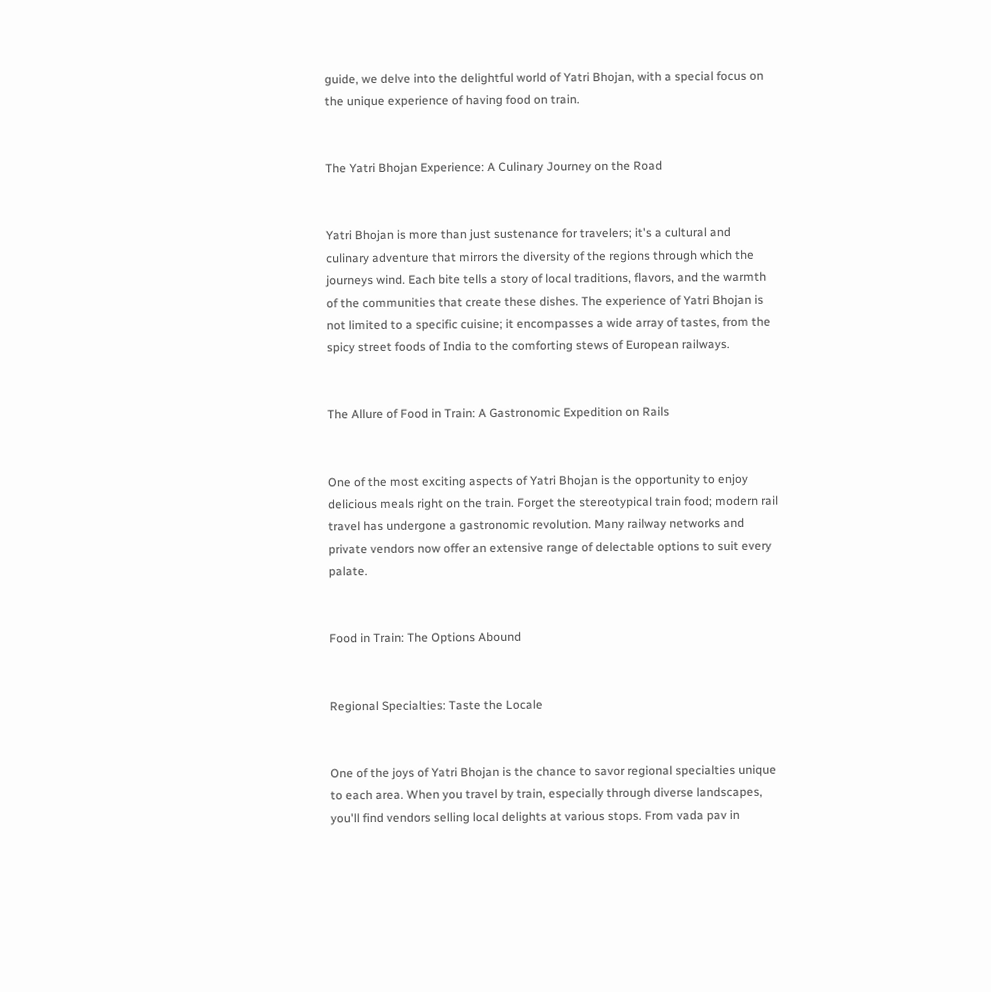guide, we delve into the delightful world of Yatri Bhojan, with a special focus on the unique experience of having food on train.


The Yatri Bhojan Experience: A Culinary Journey on the Road


Yatri Bhojan is more than just sustenance for travelers; it's a cultural and culinary adventure that mirrors the diversity of the regions through which the journeys wind. Each bite tells a story of local traditions, flavors, and the warmth of the communities that create these dishes. The experience of Yatri Bhojan is not limited to a specific cuisine; it encompasses a wide array of tastes, from the spicy street foods of India to the comforting stews of European railways.


The Allure of Food in Train: A Gastronomic Expedition on Rails


One of the most exciting aspects of Yatri Bhojan is the opportunity to enjoy delicious meals right on the train. Forget the stereotypical train food; modern rail travel has undergone a gastronomic revolution. Many railway networks and private vendors now offer an extensive range of delectable options to suit every palate.


Food in Train: The Options Abound


Regional Specialties: Taste the Locale


One of the joys of Yatri Bhojan is the chance to savor regional specialties unique to each area. When you travel by train, especially through diverse landscapes, you'll find vendors selling local delights at various stops. From vada pav in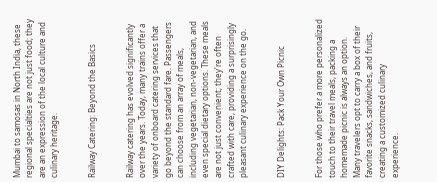Mumbai to samosas in North India, these regional specialties are not just food; they are an expression of the local culture and culinary heritage.


Railway Catering: Beyond the Basics


Railway catering has evolved significantly over the years. Today, many trains offer a variety of onboard catering services that go beyond the standard fare. Passengers can choose from an array of meals, including vegetarian, non-vegetarian, and even special dietary options. These meals are not just convenient; they're often crafted with care, providing a surprisingly pleasant culinary experience on the go.


DIY Delights: Pack Your Own Picnic


For those who prefer a more personalized touch to their travel meals, packing a homemade picnic is always an option. Many travelers opt to carry a box of their favorite snacks, sandwiches, and fruits, creating a customized culinary experience.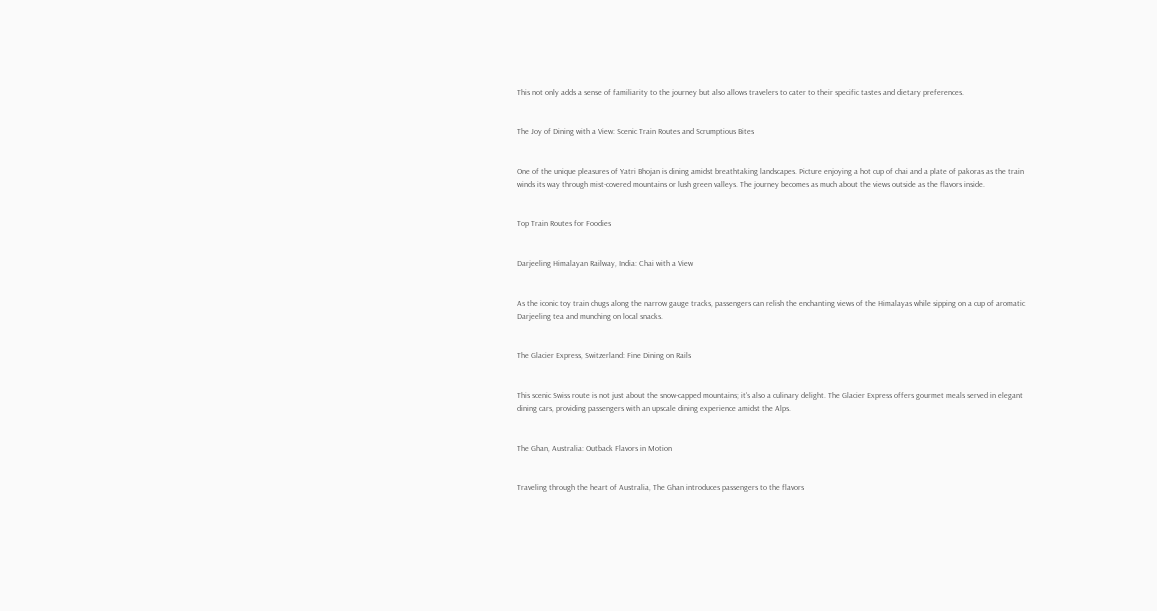This not only adds a sense of familiarity to the journey but also allows travelers to cater to their specific tastes and dietary preferences.


The Joy of Dining with a View: Scenic Train Routes and Scrumptious Bites


One of the unique pleasures of Yatri Bhojan is dining amidst breathtaking landscapes. Picture enjoying a hot cup of chai and a plate of pakoras as the train winds its way through mist-covered mountains or lush green valleys. The journey becomes as much about the views outside as the flavors inside.


Top Train Routes for Foodies


Darjeeling Himalayan Railway, India: Chai with a View


As the iconic toy train chugs along the narrow gauge tracks, passengers can relish the enchanting views of the Himalayas while sipping on a cup of aromatic Darjeeling tea and munching on local snacks.


The Glacier Express, Switzerland: Fine Dining on Rails


This scenic Swiss route is not just about the snow-capped mountains; it's also a culinary delight. The Glacier Express offers gourmet meals served in elegant dining cars, providing passengers with an upscale dining experience amidst the Alps.


The Ghan, Australia: Outback Flavors in Motion


Traveling through the heart of Australia, The Ghan introduces passengers to the flavors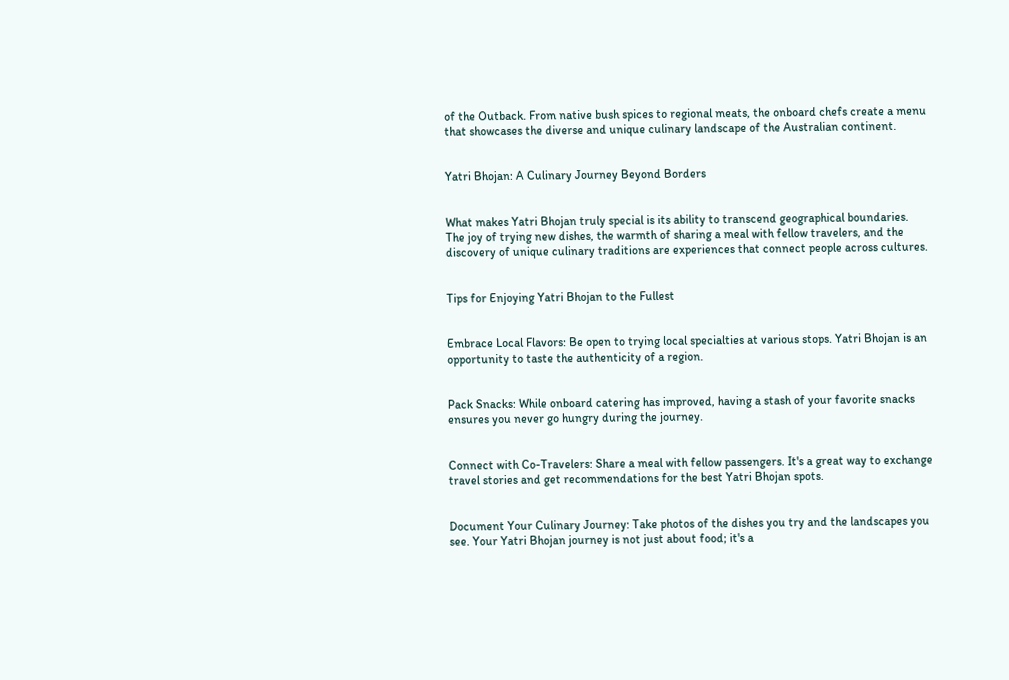of the Outback. From native bush spices to regional meats, the onboard chefs create a menu that showcases the diverse and unique culinary landscape of the Australian continent.


Yatri Bhojan: A Culinary Journey Beyond Borders


What makes Yatri Bhojan truly special is its ability to transcend geographical boundaries. The joy of trying new dishes, the warmth of sharing a meal with fellow travelers, and the discovery of unique culinary traditions are experiences that connect people across cultures.


Tips for Enjoying Yatri Bhojan to the Fullest


Embrace Local Flavors: Be open to trying local specialties at various stops. Yatri Bhojan is an opportunity to taste the authenticity of a region.


Pack Snacks: While onboard catering has improved, having a stash of your favorite snacks ensures you never go hungry during the journey.


Connect with Co-Travelers: Share a meal with fellow passengers. It's a great way to exchange travel stories and get recommendations for the best Yatri Bhojan spots.


Document Your Culinary Journey: Take photos of the dishes you try and the landscapes you see. Your Yatri Bhojan journey is not just about food; it's a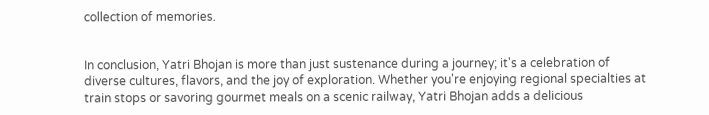collection of memories.


In conclusion, Yatri Bhojan is more than just sustenance during a journey; it's a celebration of diverse cultures, flavors, and the joy of exploration. Whether you're enjoying regional specialties at train stops or savoring gourmet meals on a scenic railway, Yatri Bhojan adds a delicious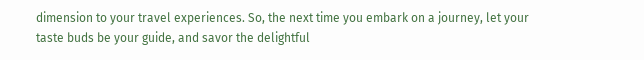dimension to your travel experiences. So, the next time you embark on a journey, let your taste buds be your guide, and savor the delightful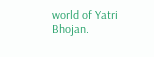world of Yatri Bhojan.